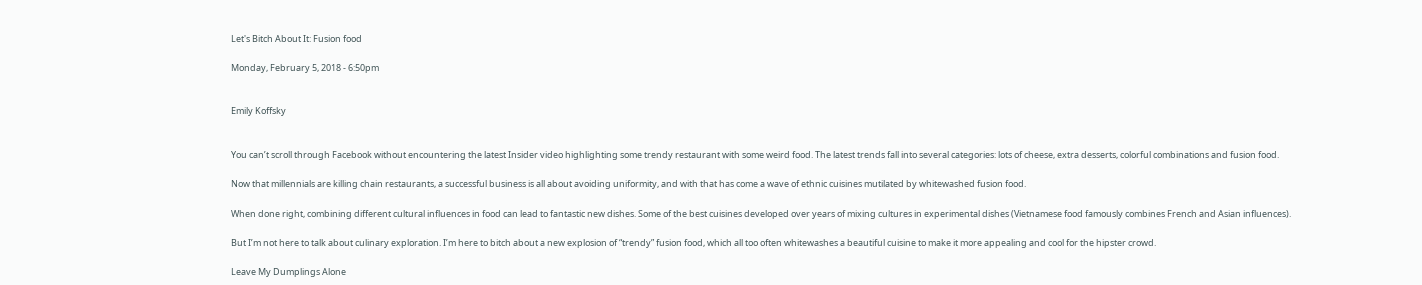Let's Bitch About It: Fusion food

Monday, February 5, 2018 - 6:50pm


Emily Koffsky


You can’t scroll through Facebook without encountering the latest Insider video highlighting some trendy restaurant with some weird food. The latest trends fall into several categories: lots of cheese, extra desserts, colorful combinations and fusion food.

Now that millennials are killing chain restaurants, a successful business is all about avoiding uniformity, and with that has come a wave of ethnic cuisines mutilated by whitewashed fusion food.

When done right, combining different cultural influences in food can lead to fantastic new dishes. Some of the best cuisines developed over years of mixing cultures in experimental dishes (Vietnamese food famously combines French and Asian influences).

But I’m not here to talk about culinary exploration. I’m here to bitch about a new explosion of “trendy” fusion food, which all too often whitewashes a beautiful cuisine to make it more appealing and cool for the hipster crowd.

Leave My Dumplings Alone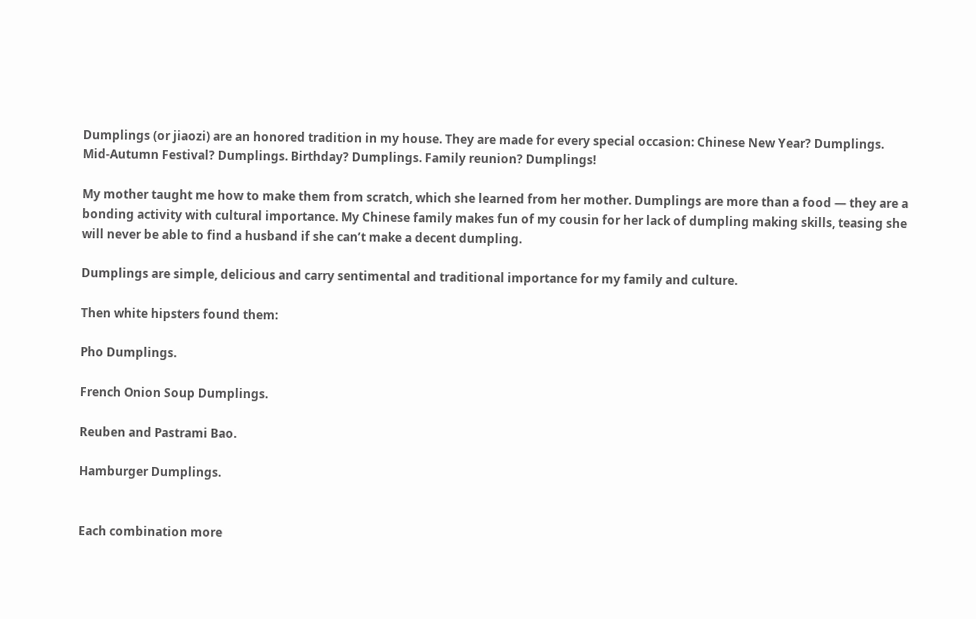Dumplings (or jiaozi) are an honored tradition in my house. They are made for every special occasion: Chinese New Year? Dumplings. Mid-Autumn Festival? Dumplings. Birthday? Dumplings. Family reunion? Dumplings!

My mother taught me how to make them from scratch, which she learned from her mother. Dumplings are more than a food — they are a bonding activity with cultural importance. My Chinese family makes fun of my cousin for her lack of dumpling making skills, teasing she will never be able to find a husband if she can’t make a decent dumpling.

Dumplings are simple, delicious and carry sentimental and traditional importance for my family and culture.

Then white hipsters found them:

Pho Dumplings.

French Onion Soup Dumplings.

Reuben and Pastrami Bao.

Hamburger Dumplings.


Each combination more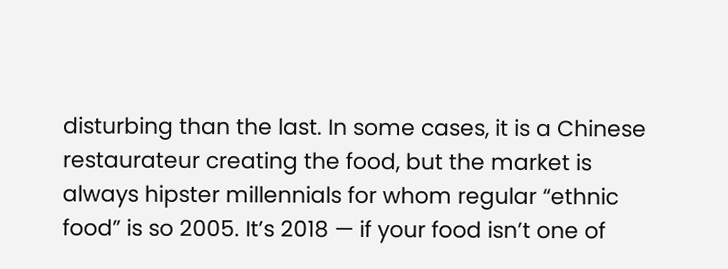disturbing than the last. In some cases, it is a Chinese restaurateur creating the food, but the market is always hipster millennials for whom regular “ethnic food” is so 2005. It’s 2018 — if your food isn’t one of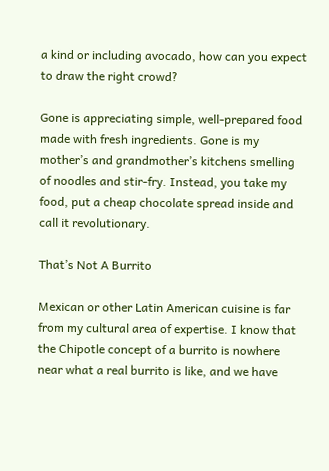a kind or including avocado, how can you expect to draw the right crowd?

Gone is appreciating simple, well-prepared food made with fresh ingredients. Gone is my mother’s and grandmother’s kitchens smelling of noodles and stir-fry. Instead, you take my food, put a cheap chocolate spread inside and call it revolutionary.

That’s Not A Burrito

Mexican or other Latin American cuisine is far from my cultural area of expertise. I know that the Chipotle concept of a burrito is nowhere near what a real burrito is like, and we have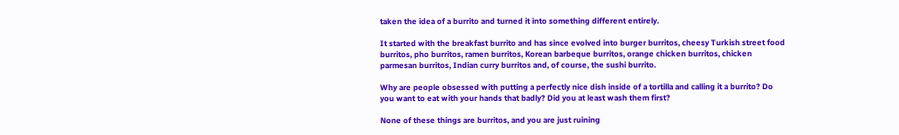taken the idea of a burrito and turned it into something different entirely.

It started with the breakfast burrito and has since evolved into burger burritos, cheesy Turkish street food burritos, pho burritos, ramen burritos, Korean barbeque burritos, orange chicken burritos, chicken parmesan burritos, Indian curry burritos and, of course, the sushi burrito.

Why are people obsessed with putting a perfectly nice dish inside of a tortilla and calling it a burrito? Do you want to eat with your hands that badly? Did you at least wash them first?

None of these things are burritos, and you are just ruining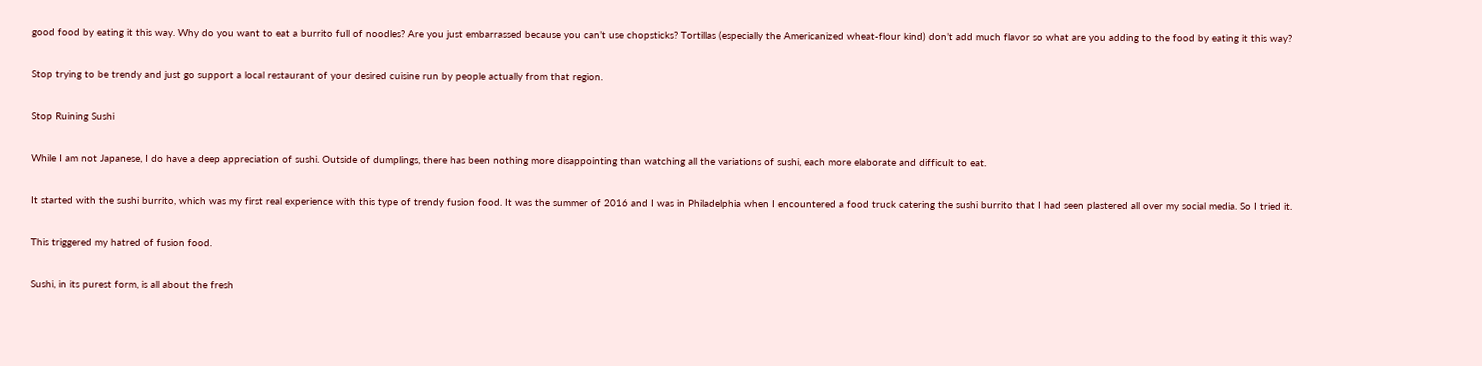good food by eating it this way. Why do you want to eat a burrito full of noodles? Are you just embarrassed because you can’t use chopsticks? Tortillas (especially the Americanized wheat-flour kind) don’t add much flavor so what are you adding to the food by eating it this way?

Stop trying to be trendy and just go support a local restaurant of your desired cuisine run by people actually from that region.

Stop Ruining Sushi

While I am not Japanese, I do have a deep appreciation of sushi. Outside of dumplings, there has been nothing more disappointing than watching all the variations of sushi, each more elaborate and difficult to eat.

It started with the sushi burrito, which was my first real experience with this type of trendy fusion food. It was the summer of 2016 and I was in Philadelphia when I encountered a food truck catering the sushi burrito that I had seen plastered all over my social media. So I tried it.

This triggered my hatred of fusion food.

Sushi, in its purest form, is all about the fresh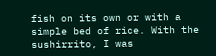fish on its own or with a simple bed of rice. With the sushirrito, I was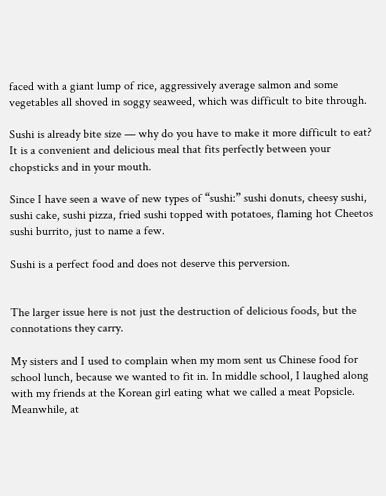faced with a giant lump of rice, aggressively average salmon and some vegetables all shoved in soggy seaweed, which was difficult to bite through.

Sushi is already bite size — why do you have to make it more difficult to eat? It is a convenient and delicious meal that fits perfectly between your chopsticks and in your mouth.

Since I have seen a wave of new types of “sushi:” sushi donuts, cheesy sushi, sushi cake, sushi pizza, fried sushi topped with potatoes, flaming hot Cheetos sushi burrito, just to name a few.

Sushi is a perfect food and does not deserve this perversion.


The larger issue here is not just the destruction of delicious foods, but the connotations they carry.

My sisters and I used to complain when my mom sent us Chinese food for school lunch, because we wanted to fit in. In middle school, I laughed along with my friends at the Korean girl eating what we called a meat Popsicle. Meanwhile, at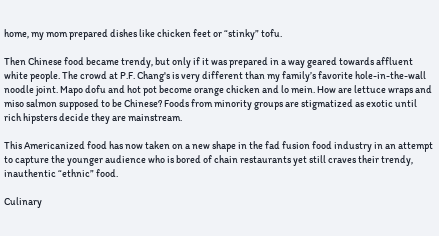home, my mom prepared dishes like chicken feet or “stinky” tofu.

Then Chinese food became trendy, but only if it was prepared in a way geared towards affluent white people. The crowd at P.F. Chang's is very different than my family’s favorite hole-in-the-wall noodle joint. Mapo dofu and hot pot become orange chicken and lo mein. How are lettuce wraps and miso salmon supposed to be Chinese? Foods from minority groups are stigmatized as exotic until rich hipsters decide they are mainstream.

This Americanized food has now taken on a new shape in the fad fusion food industry in an attempt to capture the younger audience who is bored of chain restaurants yet still craves their trendy, inauthentic “ethnic” food.

Culinary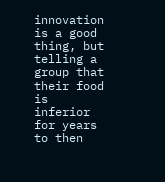innovation is a good thing, but telling a group that their food is inferior for years to then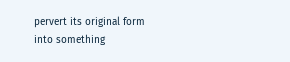pervert its original form into something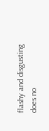flashy and disgusting does no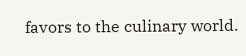favors to the culinary world.